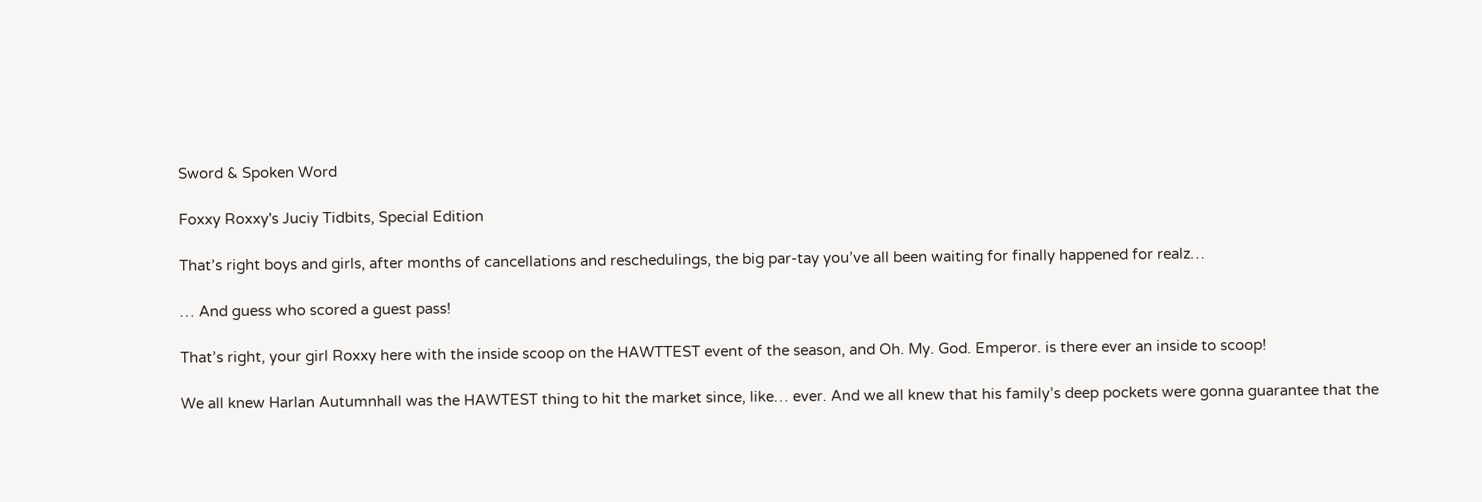Sword & Spoken Word

Foxxy Roxxy's Juciy Tidbits, Special Edition

That’s right boys and girls, after months of cancellations and reschedulings, the big par-tay you’ve all been waiting for finally happened for realz…

… And guess who scored a guest pass!

That’s right, your girl Roxxy here with the inside scoop on the HAWTTEST event of the season, and Oh. My. God. Emperor. is there ever an inside to scoop!

We all knew Harlan Autumnhall was the HAWTEST thing to hit the market since, like… ever. And we all knew that his family’s deep pockets were gonna guarantee that the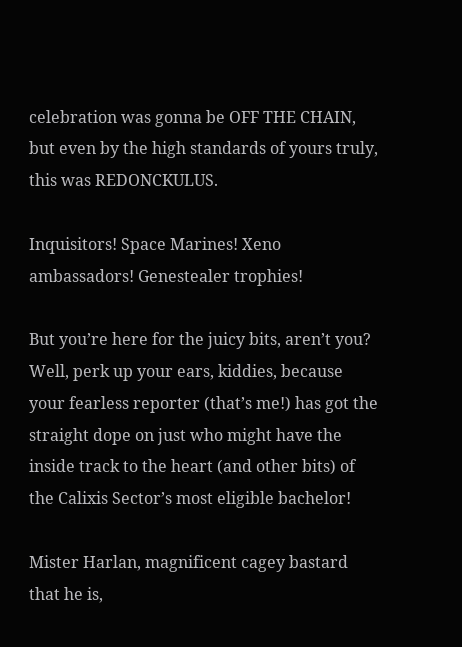celebration was gonna be OFF THE CHAIN, but even by the high standards of yours truly, this was REDONCKULUS.

Inquisitors! Space Marines! Xeno ambassadors! Genestealer trophies!

But you’re here for the juicy bits, aren’t you? Well, perk up your ears, kiddies, because your fearless reporter (that’s me!) has got the straight dope on just who might have the inside track to the heart (and other bits) of the Calixis Sector’s most eligible bachelor!

Mister Harlan, magnificent cagey bastard that he is,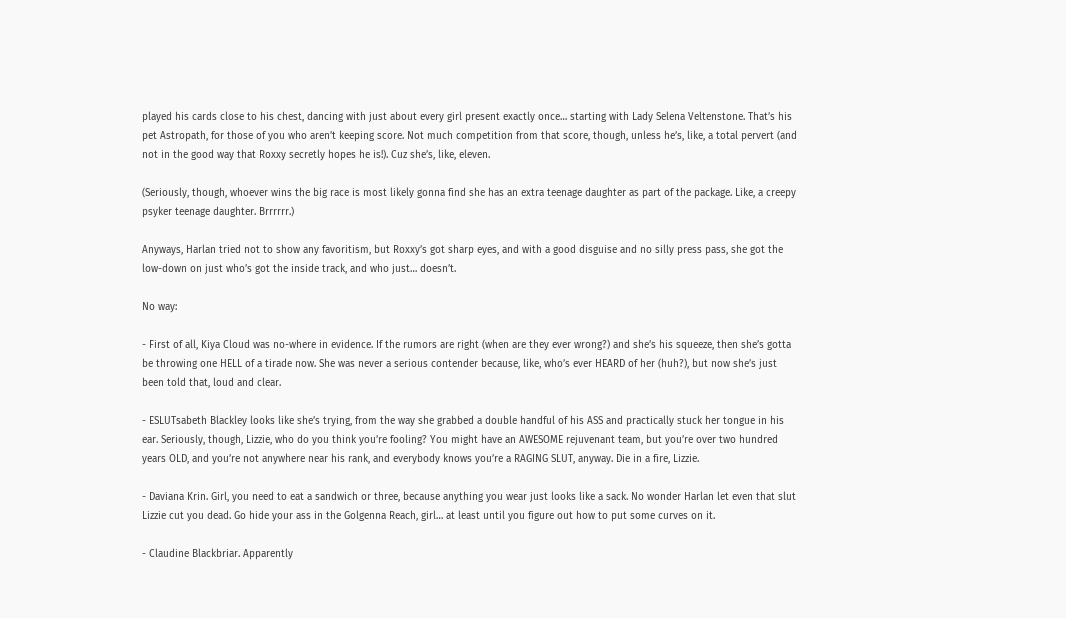played his cards close to his chest, dancing with just about every girl present exactly once… starting with Lady Selena Veltenstone. That’s his pet Astropath, for those of you who aren’t keeping score. Not much competition from that score, though, unless he’s, like, a total pervert (and not in the good way that Roxxy secretly hopes he is!). Cuz she’s, like, eleven.

(Seriously, though, whoever wins the big race is most likely gonna find she has an extra teenage daughter as part of the package. Like, a creepy psyker teenage daughter. Brrrrrr.)

Anyways, Harlan tried not to show any favoritism, but Roxxy’s got sharp eyes, and with a good disguise and no silly press pass, she got the low-down on just who’s got the inside track, and who just… doesn’t.

No way:

- First of all, Kiya Cloud was no-where in evidence. If the rumors are right (when are they ever wrong?) and she’s his squeeze, then she’s gotta be throwing one HELL of a tirade now. She was never a serious contender because, like, who’s ever HEARD of her (huh?), but now she’s just been told that, loud and clear.

- ESLUTsabeth Blackley looks like she’s trying, from the way she grabbed a double handful of his ASS and practically stuck her tongue in his ear. Seriously, though, Lizzie, who do you think you’re fooling? You might have an AWESOME rejuvenant team, but you’re over two hundred years OLD, and you’re not anywhere near his rank, and everybody knows you’re a RAGING SLUT, anyway. Die in a fire, Lizzie.

- Daviana Krin. Girl, you need to eat a sandwich or three, because anything you wear just looks like a sack. No wonder Harlan let even that slut Lizzie cut you dead. Go hide your ass in the Golgenna Reach, girl… at least until you figure out how to put some curves on it.

- Claudine Blackbriar. Apparently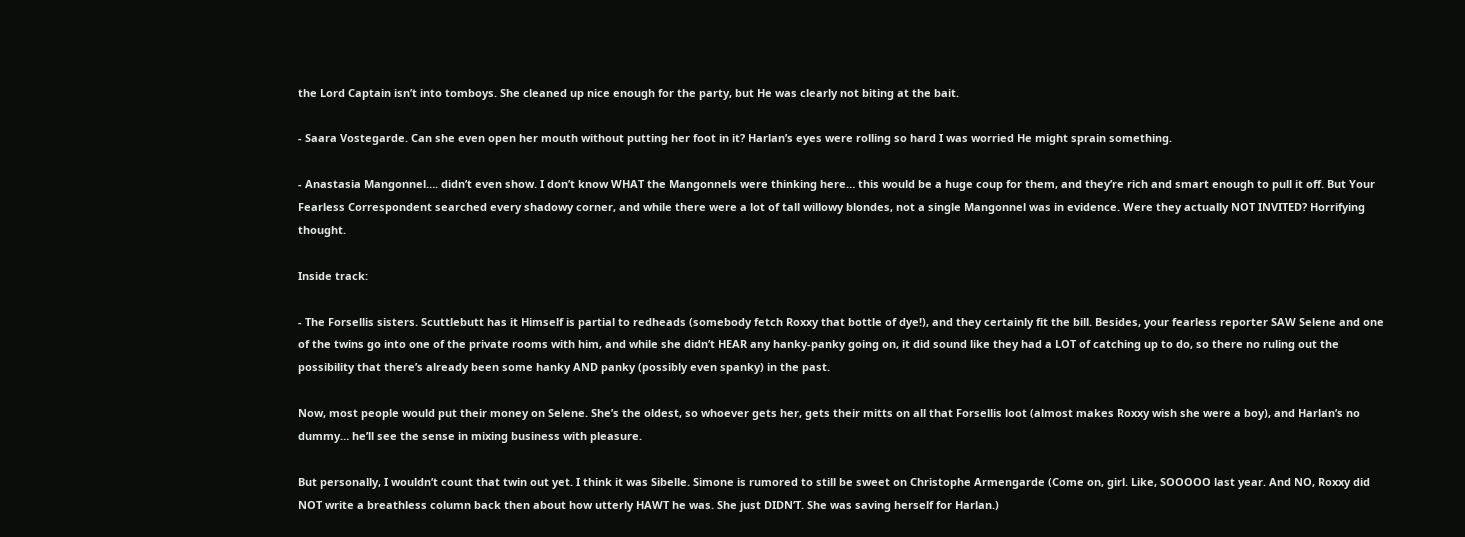the Lord Captain isn’t into tomboys. She cleaned up nice enough for the party, but He was clearly not biting at the bait.

- Saara Vostegarde. Can she even open her mouth without putting her foot in it? Harlan’s eyes were rolling so hard I was worried He might sprain something.

- Anastasia Mangonnel…. didn’t even show. I don’t know WHAT the Mangonnels were thinking here… this would be a huge coup for them, and they’re rich and smart enough to pull it off. But Your Fearless Correspondent searched every shadowy corner, and while there were a lot of tall willowy blondes, not a single Mangonnel was in evidence. Were they actually NOT INVITED? Horrifying thought.

Inside track:

- The Forsellis sisters. Scuttlebutt has it Himself is partial to redheads (somebody fetch Roxxy that bottle of dye!), and they certainly fit the bill. Besides, your fearless reporter SAW Selene and one of the twins go into one of the private rooms with him, and while she didn’t HEAR any hanky-panky going on, it did sound like they had a LOT of catching up to do, so there no ruling out the possibility that there’s already been some hanky AND panky (possibly even spanky) in the past.

Now, most people would put their money on Selene. She’s the oldest, so whoever gets her, gets their mitts on all that Forsellis loot (almost makes Roxxy wish she were a boy), and Harlan’s no dummy… he’ll see the sense in mixing business with pleasure.

But personally, I wouldn’t count that twin out yet. I think it was Sibelle. Simone is rumored to still be sweet on Christophe Armengarde (Come on, girl. Like, SOOOOO last year. And NO, Roxxy did NOT write a breathless column back then about how utterly HAWT he was. She just DIDN’T. She was saving herself for Harlan.)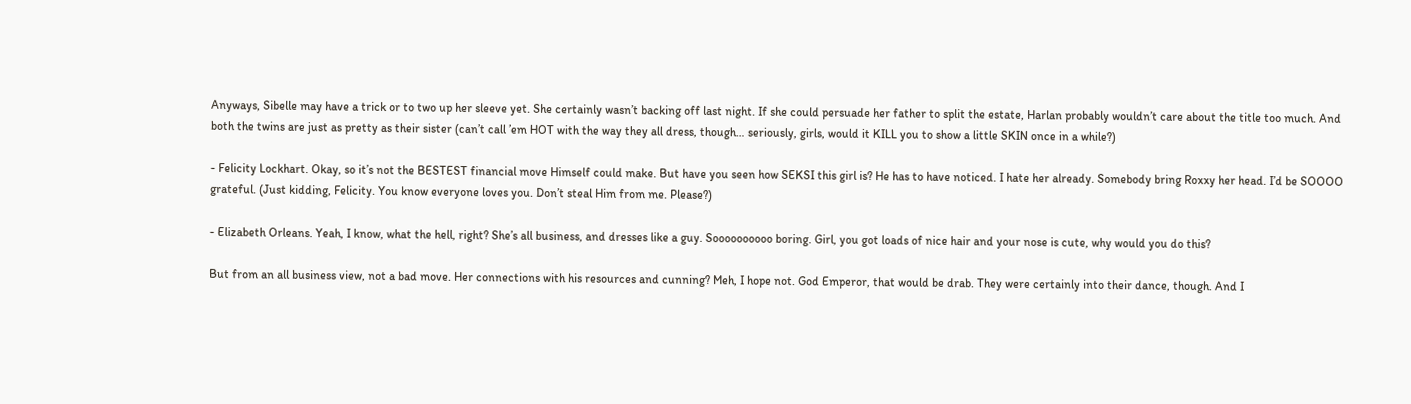Anyways, Sibelle may have a trick or to two up her sleeve yet. She certainly wasn’t backing off last night. If she could persuade her father to split the estate, Harlan probably wouldn’t care about the title too much. And both the twins are just as pretty as their sister (can’t call ’em HOT with the way they all dress, though… seriously, girls, would it KILL you to show a little SKIN once in a while?)

- Felicity Lockhart. Okay, so it’s not the BESTEST financial move Himself could make. But have you seen how SEKSI this girl is? He has to have noticed. I hate her already. Somebody bring Roxxy her head. I’d be SOOOO grateful. (Just kidding, Felicity. You know everyone loves you. Don’t steal Him from me. Please?)

- Elizabeth Orleans. Yeah, I know, what the hell, right? She’s all business, and dresses like a guy. Soooooooooo boring. Girl, you got loads of nice hair and your nose is cute, why would you do this?

But from an all business view, not a bad move. Her connections with his resources and cunning? Meh, I hope not. God Emperor, that would be drab. They were certainly into their dance, though. And I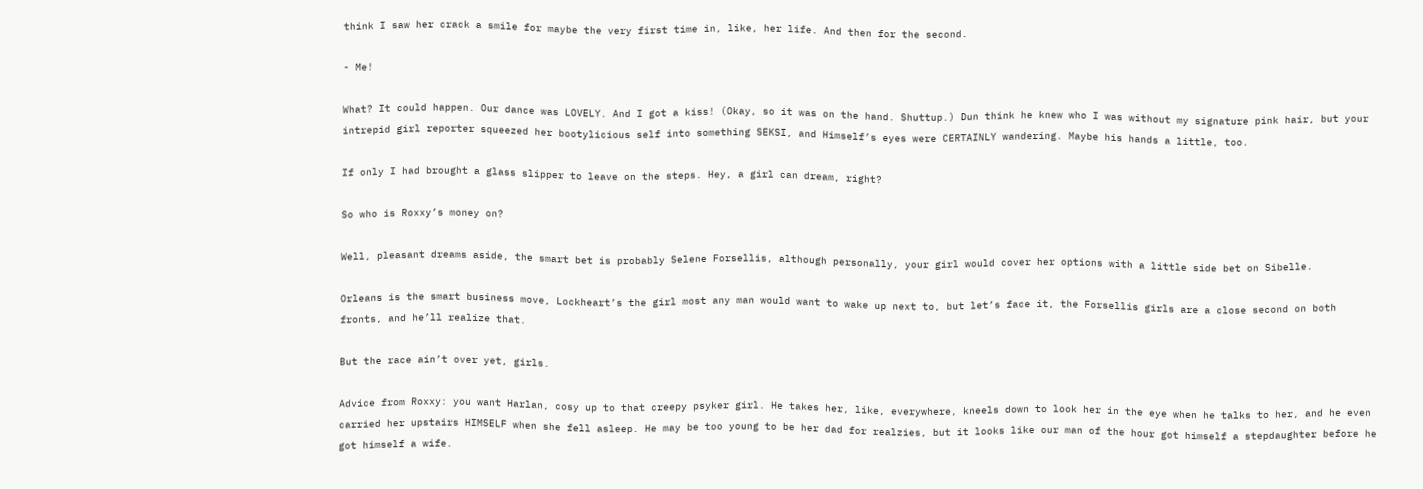think I saw her crack a smile for maybe the very first time in, like, her life. And then for the second.

- Me!

What? It could happen. Our dance was LOVELY. And I got a kiss! (Okay, so it was on the hand. Shuttup.) Dun think he knew who I was without my signature pink hair, but your intrepid girl reporter squeezed her bootylicious self into something SEKSI, and Himself’s eyes were CERTAINLY wandering. Maybe his hands a little, too.

If only I had brought a glass slipper to leave on the steps. Hey, a girl can dream, right?

So who is Roxxy’s money on?

Well, pleasant dreams aside, the smart bet is probably Selene Forsellis, although personally, your girl would cover her options with a little side bet on Sibelle.

Orleans is the smart business move, Lockheart’s the girl most any man would want to wake up next to, but let’s face it, the Forsellis girls are a close second on both fronts, and he’ll realize that.

But the race ain’t over yet, girls.

Advice from Roxxy: you want Harlan, cosy up to that creepy psyker girl. He takes her, like, everywhere, kneels down to look her in the eye when he talks to her, and he even carried her upstairs HIMSELF when she fell asleep. He may be too young to be her dad for realzies, but it looks like our man of the hour got himself a stepdaughter before he got himself a wife.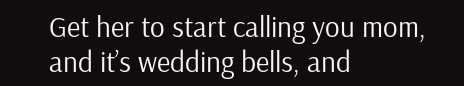Get her to start calling you mom, and it’s wedding bells, and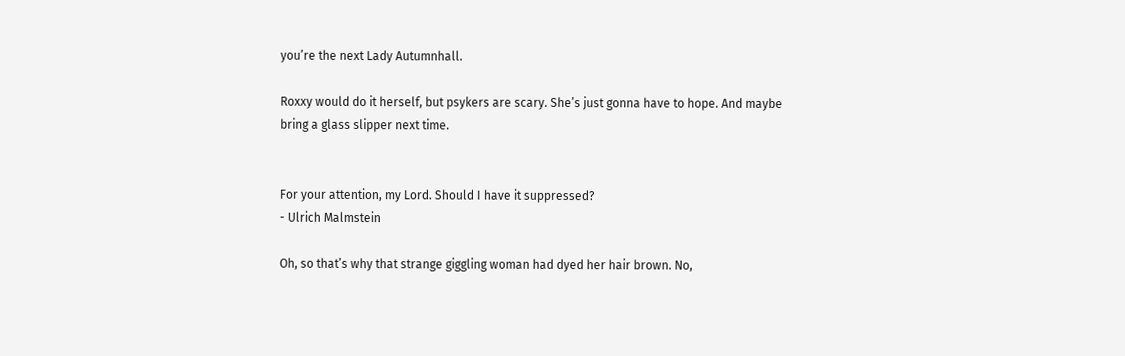you’re the next Lady Autumnhall.

Roxxy would do it herself, but psykers are scary. She’s just gonna have to hope. And maybe bring a glass slipper next time.


For your attention, my Lord. Should I have it suppressed?
- Ulrich Malmstein

Oh, so that’s why that strange giggling woman had dyed her hair brown. No,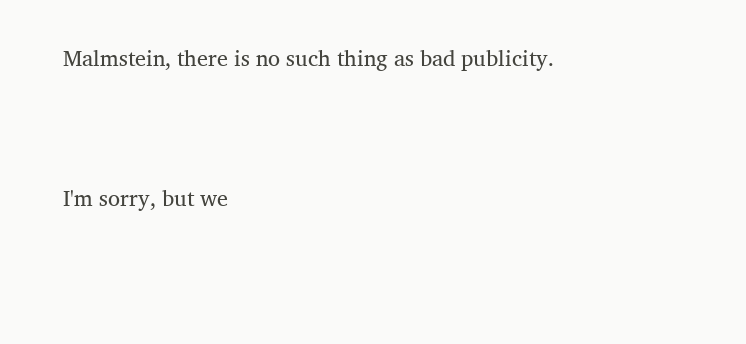Malmstein, there is no such thing as bad publicity.



I'm sorry, but we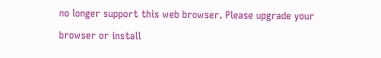no longer support this web browser. Please upgrade your browser or install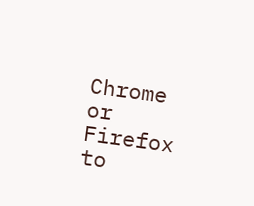Chrome or Firefox to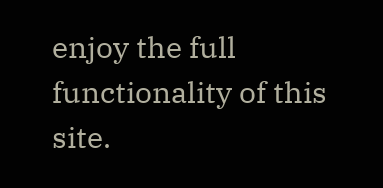enjoy the full functionality of this site.